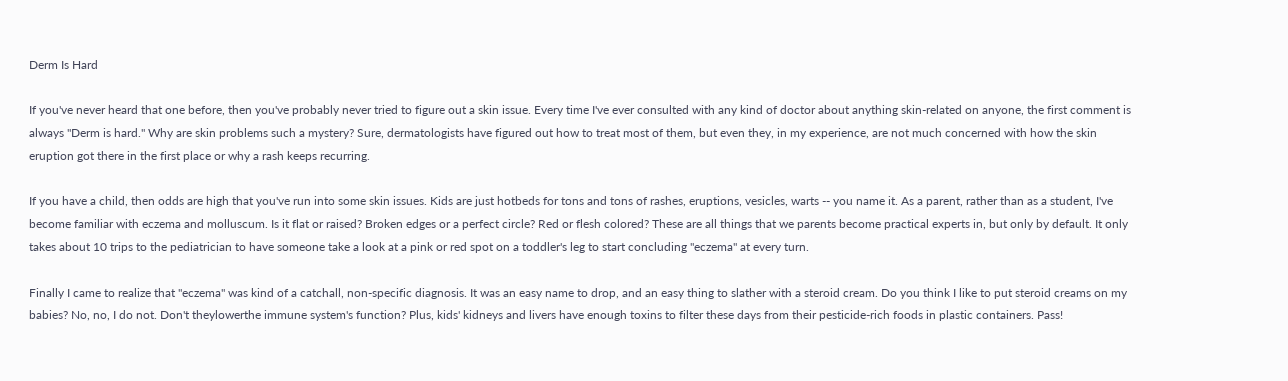Derm Is Hard

If you've never heard that one before, then you've probably never tried to figure out a skin issue. Every time I've ever consulted with any kind of doctor about anything skin-related on anyone, the first comment is always "Derm is hard." Why are skin problems such a mystery? Sure, dermatologists have figured out how to treat most of them, but even they, in my experience, are not much concerned with how the skin eruption got there in the first place or why a rash keeps recurring.

If you have a child, then odds are high that you've run into some skin issues. Kids are just hotbeds for tons and tons of rashes, eruptions, vesicles, warts -- you name it. As a parent, rather than as a student, I've become familiar with eczema and molluscum. Is it flat or raised? Broken edges or a perfect circle? Red or flesh colored? These are all things that we parents become practical experts in, but only by default. It only takes about 10 trips to the pediatrician to have someone take a look at a pink or red spot on a toddler's leg to start concluding "eczema" at every turn.

Finally I came to realize that "eczema" was kind of a catchall, non-specific diagnosis. It was an easy name to drop, and an easy thing to slather with a steroid cream. Do you think I like to put steroid creams on my babies? No, no, I do not. Don't theylowerthe immune system's function? Plus, kids' kidneys and livers have enough toxins to filter these days from their pesticide-rich foods in plastic containers. Pass!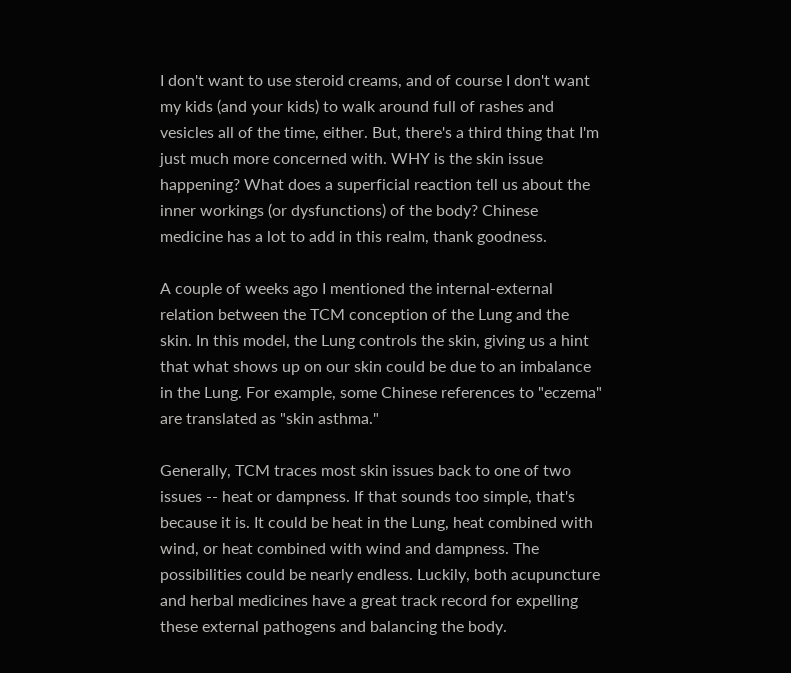I don't want to use steroid creams, and of course I don't want my kids (and your kids) to walk around full of rashes and vesicles all of the time, either. But, there's a third thing that I'm just much more concerned with. WHY is the skin issue happening? What does a superficial reaction tell us about the inner workings (or dysfunctions) of the body? Chinese medicine has a lot to add in this realm, thank goodness.

A couple of weeks ago I mentioned the internal-external relation between the TCM conception of the Lung and the skin. In this model, the Lung controls the skin, giving us a hint that what shows up on our skin could be due to an imbalance in the Lung. For example, some Chinese references to "eczema" are translated as "skin asthma."

Generally, TCM traces most skin issues back to one of two issues -- heat or dampness. If that sounds too simple, that's because it is. It could be heat in the Lung, heat combined with wind, or heat combined with wind and dampness. The possibilities could be nearly endless. Luckily, both acupuncture and herbal medicines have a great track record for expelling these external pathogens and balancing the body.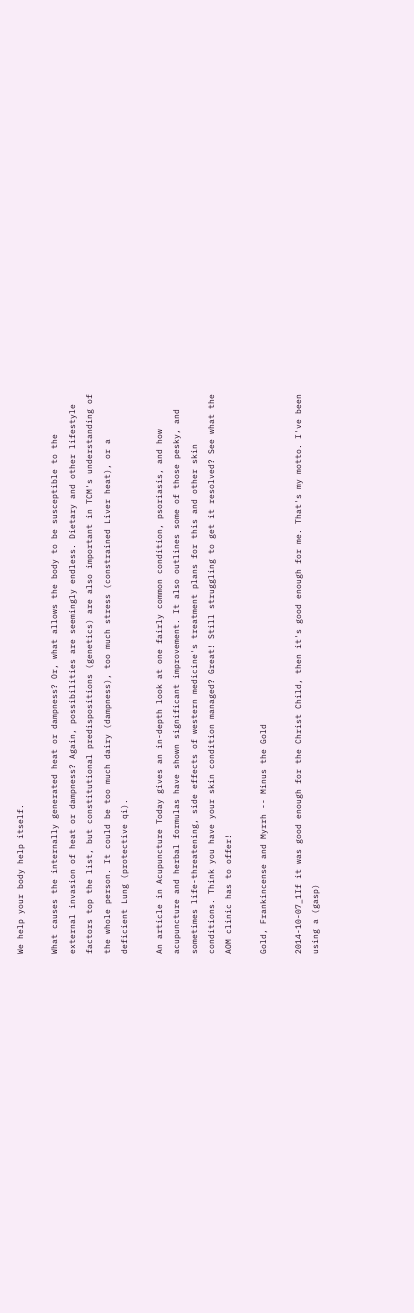We help your body help itself.

What causes the internally generated heat or dampness? Or, what allows the body to be susceptible to the external invasion of heat or dampness? Again, possibilities are seemingly endless. Dietary and other lifestyle factors top the list, but constitutional predispositions (genetics) are also important in TCM's understanding of the whole person. It could be too much dairy (dampness), too much stress (constrained Liver heat), or a deficient Lung (protective qi).

An article in Acupuncture Today gives an in-depth look at one fairly common condition, psoriasis, and how acupuncture and herbal formulas have shown significant improvement. It also outlines some of those pesky, and sometimes life-threatening, side effects of western medicine's treatment plans for this and other skin conditions. Think you have your skin condition managed? Great! Still struggling to get it resolved? See what the AOM clinic has to offer!

Gold, Frankincense and Myrrh -- Minus the Gold

2014-10-07_1If it was good enough for the Christ Child, then it's good enough for me. That's my motto. I've been using a (gasp)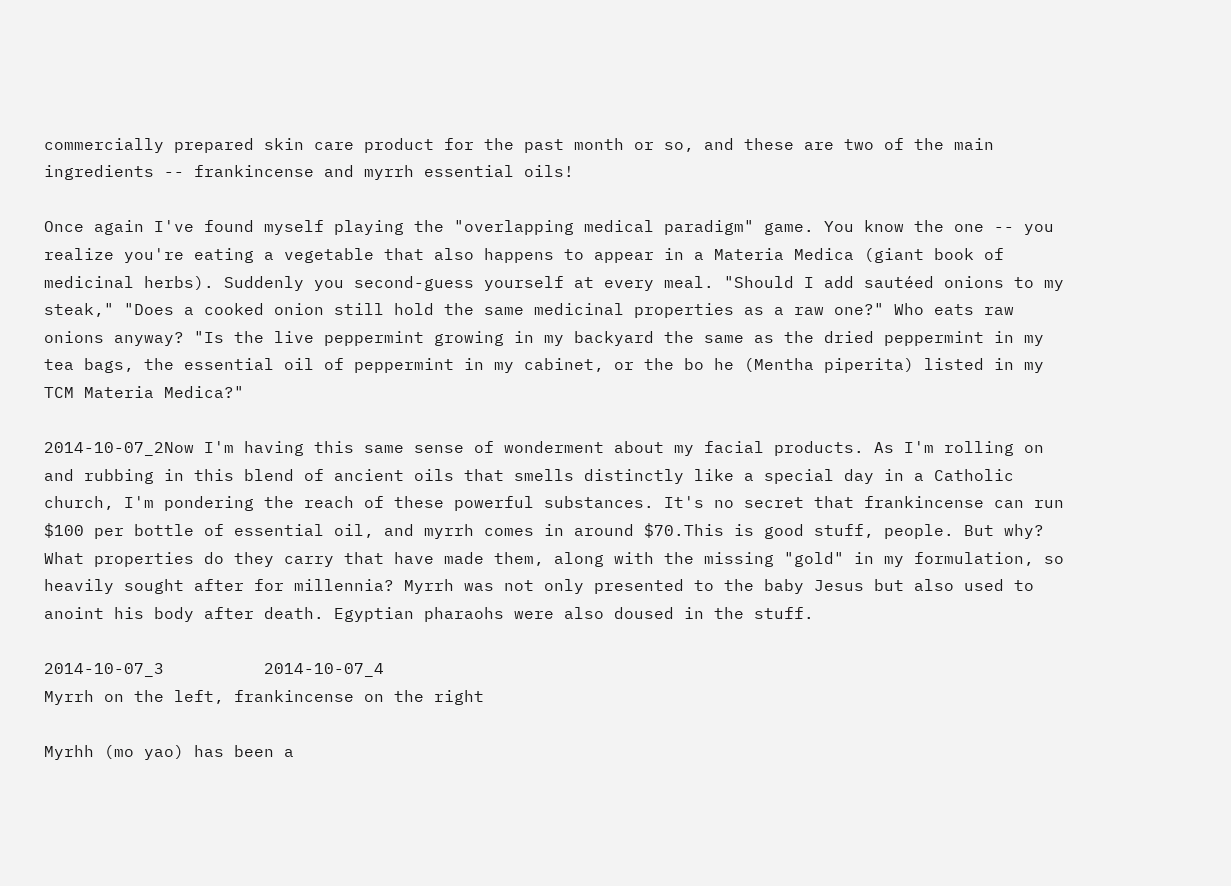commercially prepared skin care product for the past month or so, and these are two of the main ingredients -- frankincense and myrrh essential oils!

Once again I've found myself playing the "overlapping medical paradigm" game. You know the one -- you realize you're eating a vegetable that also happens to appear in a Materia Medica (giant book of medicinal herbs). Suddenly you second-guess yourself at every meal. "Should I add sautéed onions to my steak," "Does a cooked onion still hold the same medicinal properties as a raw one?" Who eats raw onions anyway? "Is the live peppermint growing in my backyard the same as the dried peppermint in my tea bags, the essential oil of peppermint in my cabinet, or the bo he (Mentha piperita) listed in my TCM Materia Medica?"

2014-10-07_2Now I'm having this same sense of wonderment about my facial products. As I'm rolling on and rubbing in this blend of ancient oils that smells distinctly like a special day in a Catholic church, I'm pondering the reach of these powerful substances. It's no secret that frankincense can run $100 per bottle of essential oil, and myrrh comes in around $70.This is good stuff, people. But why? What properties do they carry that have made them, along with the missing "gold" in my formulation, so heavily sought after for millennia? Myrrh was not only presented to the baby Jesus but also used to anoint his body after death. Egyptian pharaohs were also doused in the stuff.

2014-10-07_3          2014-10-07_4
Myrrh on the left, frankincense on the right

Myrhh (mo yao) has been a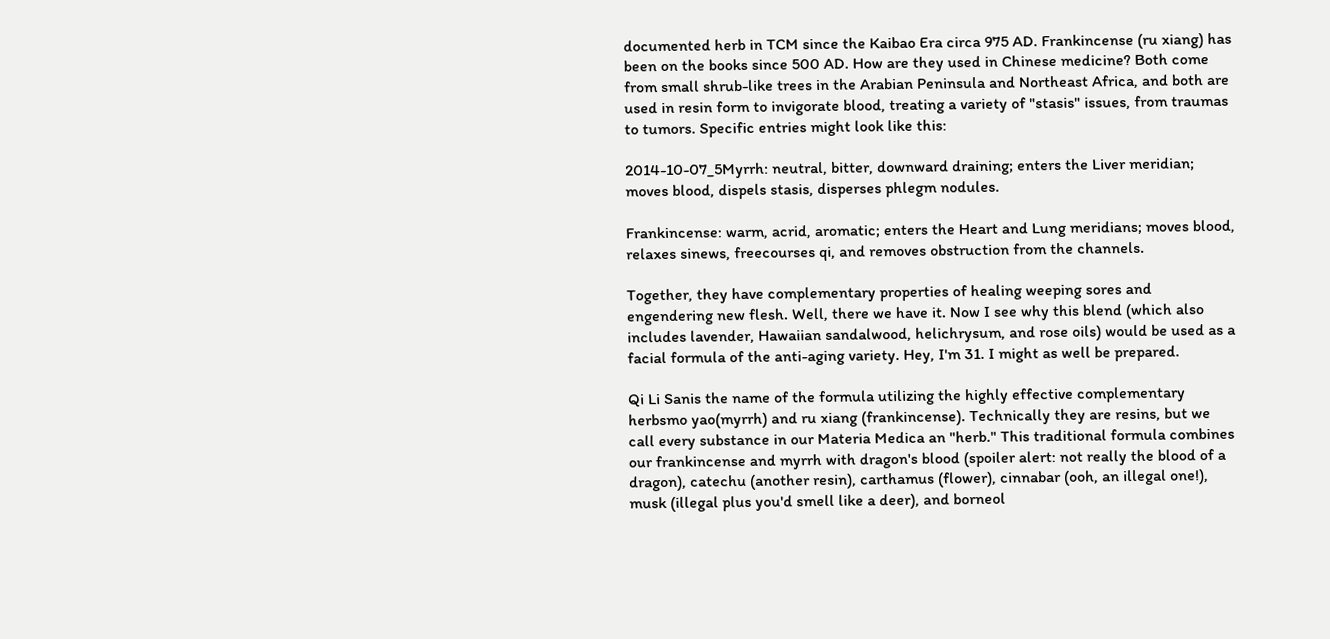documented herb in TCM since the Kaibao Era circa 975 AD. Frankincense (ru xiang) has been on the books since 500 AD. How are they used in Chinese medicine? Both come from small shrub-like trees in the Arabian Peninsula and Northeast Africa, and both are used in resin form to invigorate blood, treating a variety of "stasis" issues, from traumas to tumors. Specific entries might look like this:

2014-10-07_5Myrrh: neutral, bitter, downward draining; enters the Liver meridian; moves blood, dispels stasis, disperses phlegm nodules.

Frankincense: warm, acrid, aromatic; enters the Heart and Lung meridians; moves blood, relaxes sinews, freecourses qi, and removes obstruction from the channels.

Together, they have complementary properties of healing weeping sores and engendering new flesh. Well, there we have it. Now I see why this blend (which also includes lavender, Hawaiian sandalwood, helichrysum, and rose oils) would be used as a facial formula of the anti-aging variety. Hey, I'm 31. I might as well be prepared.

Qi Li Sanis the name of the formula utilizing the highly effective complementary herbsmo yao(myrrh) and ru xiang (frankincense). Technically they are resins, but we call every substance in our Materia Medica an "herb." This traditional formula combines our frankincense and myrrh with dragon's blood (spoiler alert: not really the blood of a dragon), catechu (another resin), carthamus (flower), cinnabar (ooh, an illegal one!), musk (illegal plus you'd smell like a deer), and borneol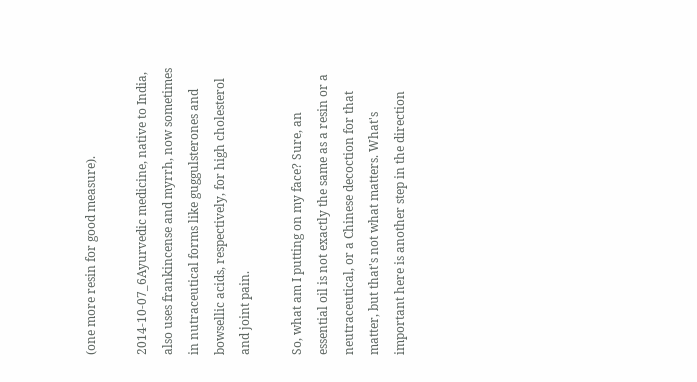(one more resin for good measure).

2014-10-07_6Ayurvedic medicine, native to India, also uses frankincense and myrrh, now sometimes in nutraceutical forms like guggulsterones and bowsellic acids, respectively, for high cholesterol and joint pain.

So, what am I putting on my face? Sure, an essential oil is not exactly the same as a resin or a neutraceutical, or a Chinese decoction for that matter, but that's not what matters. What's important here is another step in the direction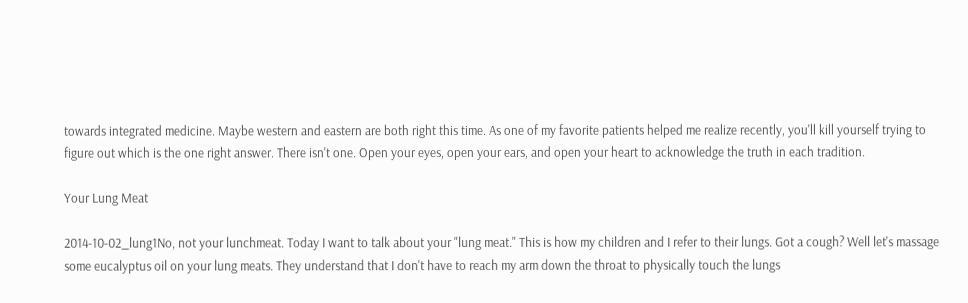towards integrated medicine. Maybe western and eastern are both right this time. As one of my favorite patients helped me realize recently, you'll kill yourself trying to figure out which is the one right answer. There isn't one. Open your eyes, open your ears, and open your heart to acknowledge the truth in each tradition.

Your Lung Meat

2014-10-02_lung1No, not your lunchmeat. Today I want to talk about your "lung meat." This is how my children and I refer to their lungs. Got a cough? Well let's massage some eucalyptus oil on your lung meats. They understand that I don't have to reach my arm down the throat to physically touch the lungs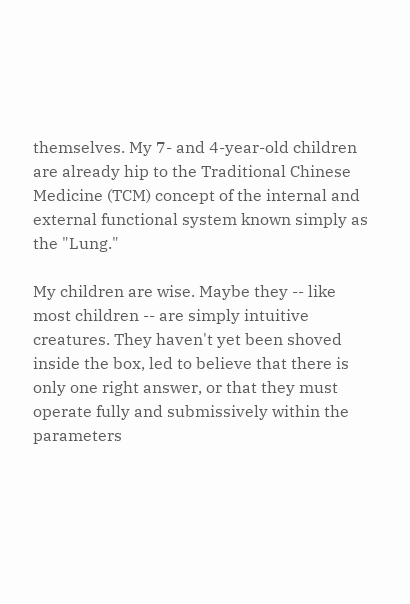themselves. My 7- and 4-year-old children are already hip to the Traditional Chinese Medicine (TCM) concept of the internal and external functional system known simply as the "Lung."

My children are wise. Maybe they -- like most children -- are simply intuitive creatures. They haven't yet been shoved inside the box, led to believe that there is only one right answer, or that they must operate fully and submissively within the parameters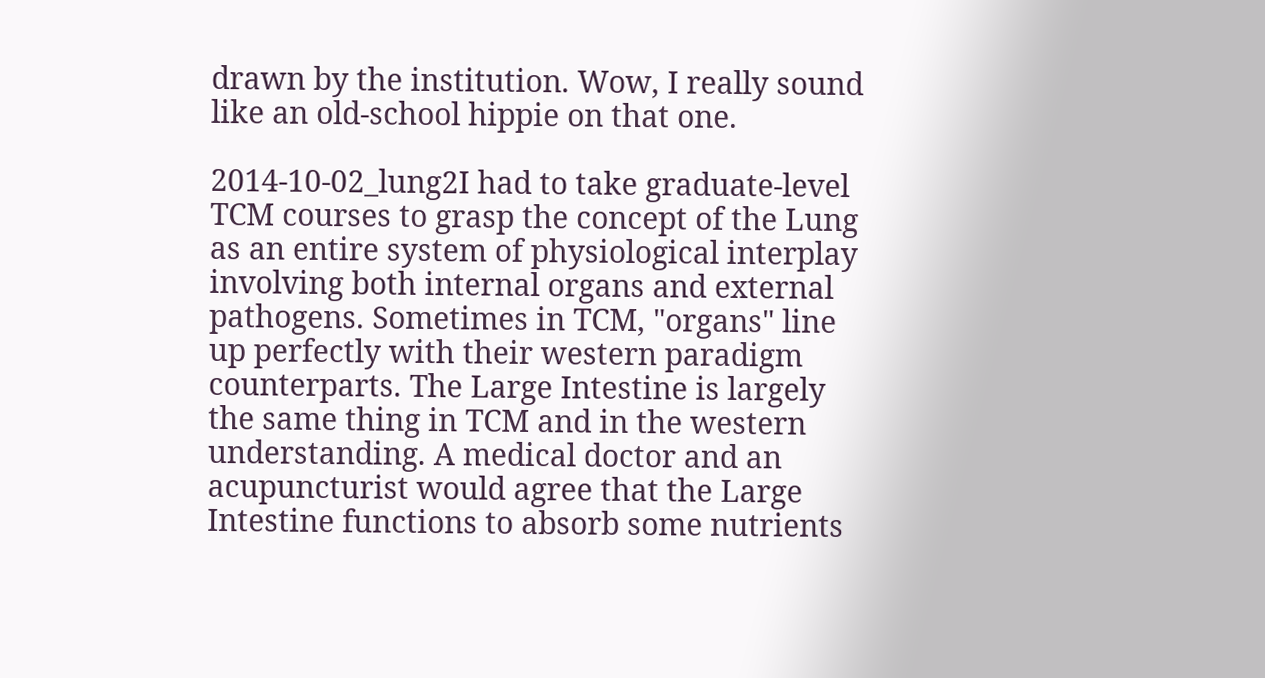drawn by the institution. Wow, I really sound like an old-school hippie on that one.

2014-10-02_lung2I had to take graduate-level TCM courses to grasp the concept of the Lung as an entire system of physiological interplay involving both internal organs and external pathogens. Sometimes in TCM, "organs" line up perfectly with their western paradigm counterparts. The Large Intestine is largely the same thing in TCM and in the western understanding. A medical doctor and an acupuncturist would agree that the Large Intestine functions to absorb some nutrients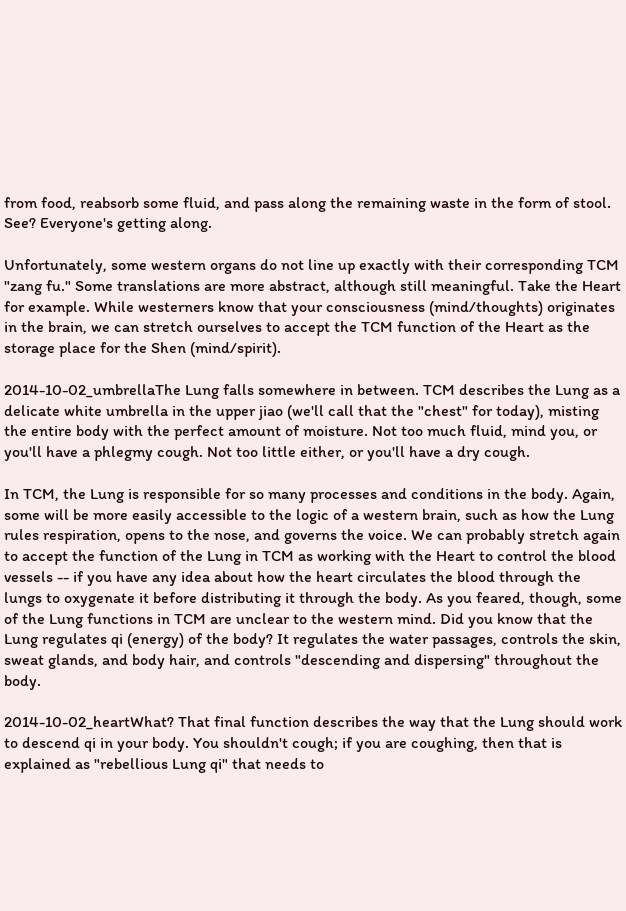from food, reabsorb some fluid, and pass along the remaining waste in the form of stool. See? Everyone's getting along.

Unfortunately, some western organs do not line up exactly with their corresponding TCM "zang fu." Some translations are more abstract, although still meaningful. Take the Heart for example. While westerners know that your consciousness (mind/thoughts) originates in the brain, we can stretch ourselves to accept the TCM function of the Heart as the storage place for the Shen (mind/spirit).

2014-10-02_umbrellaThe Lung falls somewhere in between. TCM describes the Lung as a delicate white umbrella in the upper jiao (we'll call that the "chest" for today), misting the entire body with the perfect amount of moisture. Not too much fluid, mind you, or you'll have a phlegmy cough. Not too little either, or you'll have a dry cough.

In TCM, the Lung is responsible for so many processes and conditions in the body. Again, some will be more easily accessible to the logic of a western brain, such as how the Lung rules respiration, opens to the nose, and governs the voice. We can probably stretch again to accept the function of the Lung in TCM as working with the Heart to control the blood vessels -- if you have any idea about how the heart circulates the blood through the lungs to oxygenate it before distributing it through the body. As you feared, though, some of the Lung functions in TCM are unclear to the western mind. Did you know that the Lung regulates qi (energy) of the body? It regulates the water passages, controls the skin, sweat glands, and body hair, and controls "descending and dispersing" throughout the body.

2014-10-02_heartWhat? That final function describes the way that the Lung should work to descend qi in your body. You shouldn't cough; if you are coughing, then that is explained as "rebellious Lung qi" that needs to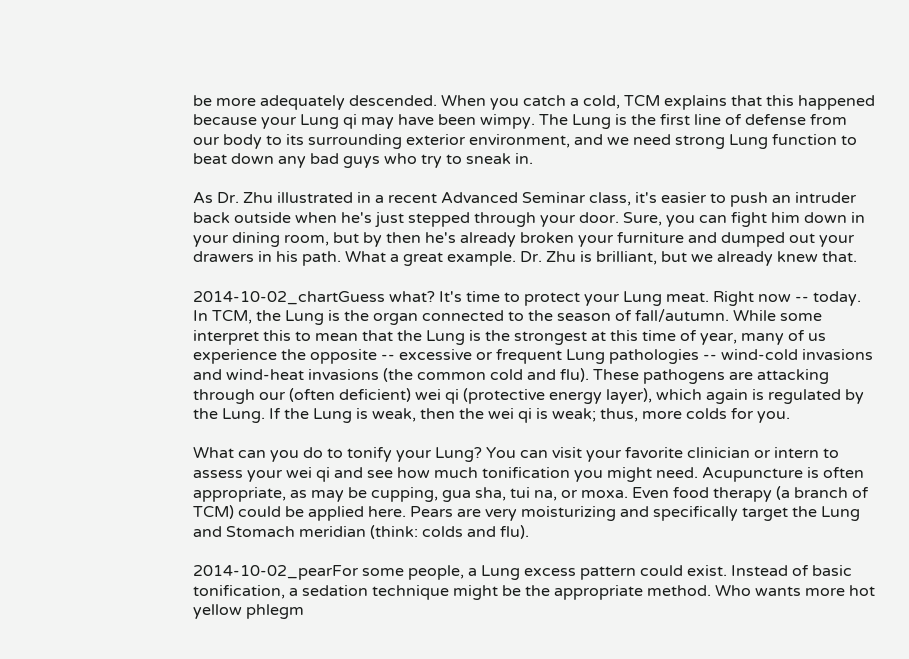be more adequately descended. When you catch a cold, TCM explains that this happened because your Lung qi may have been wimpy. The Lung is the first line of defense from our body to its surrounding exterior environment, and we need strong Lung function to beat down any bad guys who try to sneak in.

As Dr. Zhu illustrated in a recent Advanced Seminar class, it's easier to push an intruder back outside when he's just stepped through your door. Sure, you can fight him down in your dining room, but by then he's already broken your furniture and dumped out your drawers in his path. What a great example. Dr. Zhu is brilliant, but we already knew that.

2014-10-02_chartGuess what? It's time to protect your Lung meat. Right now -- today. In TCM, the Lung is the organ connected to the season of fall/autumn. While some interpret this to mean that the Lung is the strongest at this time of year, many of us experience the opposite -- excessive or frequent Lung pathologies -- wind-cold invasions and wind-heat invasions (the common cold and flu). These pathogens are attacking through our (often deficient) wei qi (protective energy layer), which again is regulated by the Lung. If the Lung is weak, then the wei qi is weak; thus, more colds for you.

What can you do to tonify your Lung? You can visit your favorite clinician or intern to assess your wei qi and see how much tonification you might need. Acupuncture is often appropriate, as may be cupping, gua sha, tui na, or moxa. Even food therapy (a branch of TCM) could be applied here. Pears are very moisturizing and specifically target the Lung and Stomach meridian (think: colds and flu).

2014-10-02_pearFor some people, a Lung excess pattern could exist. Instead of basic tonification, a sedation technique might be the appropriate method. Who wants more hot yellow phlegm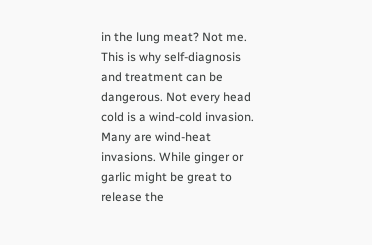in the lung meat? Not me. This is why self-diagnosis and treatment can be dangerous. Not every head cold is a wind-cold invasion. Many are wind-heat invasions. While ginger or garlic might be great to release the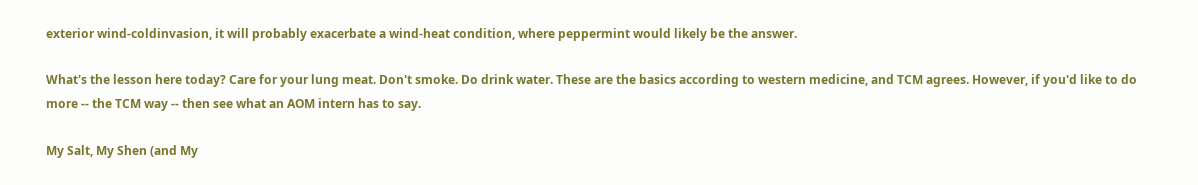exterior wind-coldinvasion, it will probably exacerbate a wind-heat condition, where peppermint would likely be the answer.

What's the lesson here today? Care for your lung meat. Don't smoke. Do drink water. These are the basics according to western medicine, and TCM agrees. However, if you'd like to do more -- the TCM way -- then see what an AOM intern has to say.

My Salt, My Shen (and My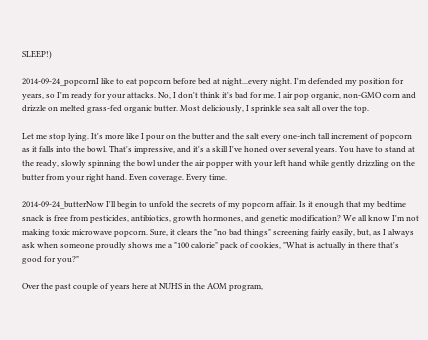SLEEP!)

2014-09-24_popcornI like to eat popcorn before bed at night...every night. I'm defended my position for years, so I'm ready for your attacks. No, I don't think it's bad for me. I air pop organic, non-GMO corn and drizzle on melted grass-fed organic butter. Most deliciously, I sprinkle sea salt all over the top.

Let me stop lying. It's more like I pour on the butter and the salt every one-inch tall increment of popcorn as it falls into the bowl. That's impressive, and it's a skill I've honed over several years. You have to stand at the ready, slowly spinning the bowl under the air popper with your left hand while gently drizzling on the butter from your right hand. Even coverage. Every time.

2014-09-24_butterNow I'll begin to unfold the secrets of my popcorn affair. Is it enough that my bedtime snack is free from pesticides, antibiotics, growth hormones, and genetic modification? We all know I'm not making toxic microwave popcorn. Sure, it clears the "no bad things" screening fairly easily, but, as I always ask when someone proudly shows me a "100 calorie" pack of cookies, "What is actually in there that's good for you?"

Over the past couple of years here at NUHS in the AOM program,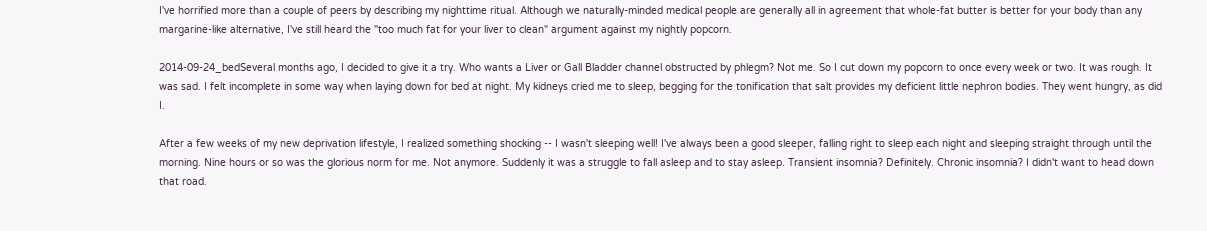I've horrified more than a couple of peers by describing my nighttime ritual. Although we naturally-minded medical people are generally all in agreement that whole-fat butter is better for your body than any margarine-like alternative, I've still heard the "too much fat for your liver to clean" argument against my nightly popcorn.

2014-09-24_bedSeveral months ago, I decided to give it a try. Who wants a Liver or Gall Bladder channel obstructed by phlegm? Not me. So I cut down my popcorn to once every week or two. It was rough. It was sad. I felt incomplete in some way when laying down for bed at night. My kidneys cried me to sleep, begging for the tonification that salt provides my deficient little nephron bodies. They went hungry, as did I.

After a few weeks of my new deprivation lifestyle, I realized something shocking -- I wasn't sleeping well! I've always been a good sleeper, falling right to sleep each night and sleeping straight through until the morning. Nine hours or so was the glorious norm for me. Not anymore. Suddenly it was a struggle to fall asleep and to stay asleep. Transient insomnia? Definitely. Chronic insomnia? I didn't want to head down that road.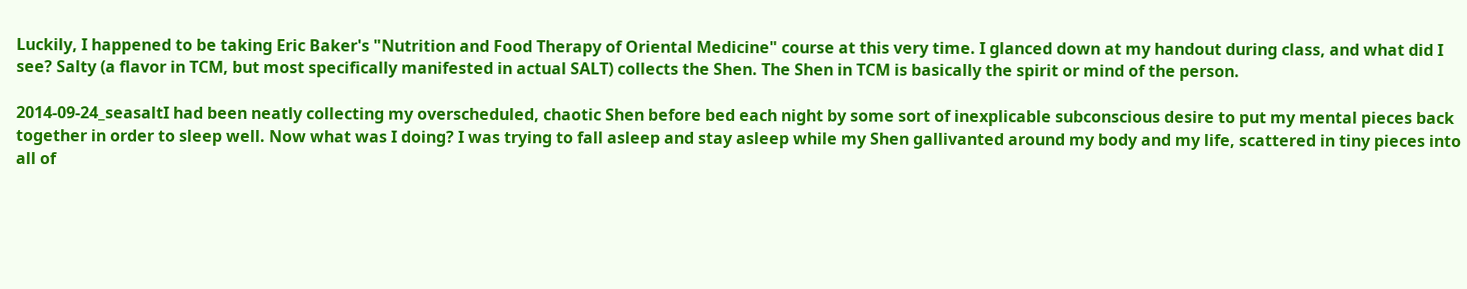Luckily, I happened to be taking Eric Baker's "Nutrition and Food Therapy of Oriental Medicine" course at this very time. I glanced down at my handout during class, and what did I see? Salty (a flavor in TCM, but most specifically manifested in actual SALT) collects the Shen. The Shen in TCM is basically the spirit or mind of the person.

2014-09-24_seasaltI had been neatly collecting my overscheduled, chaotic Shen before bed each night by some sort of inexplicable subconscious desire to put my mental pieces back together in order to sleep well. Now what was I doing? I was trying to fall asleep and stay asleep while my Shen gallivanted around my body and my life, scattered in tiny pieces into all of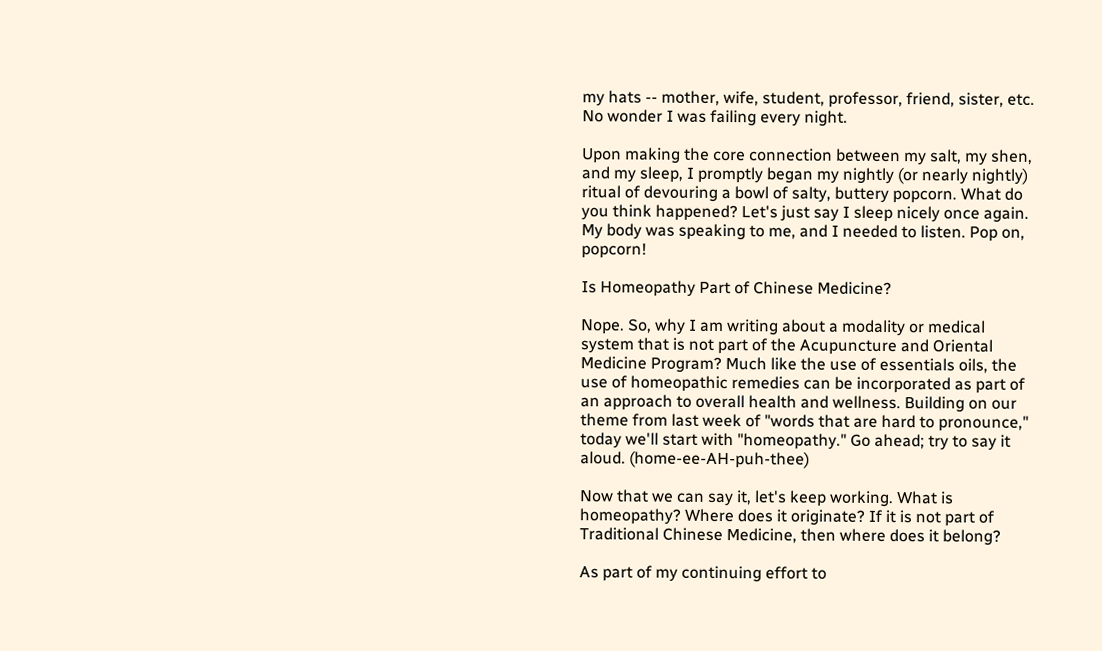my hats -- mother, wife, student, professor, friend, sister, etc. No wonder I was failing every night.

Upon making the core connection between my salt, my shen, and my sleep, I promptly began my nightly (or nearly nightly) ritual of devouring a bowl of salty, buttery popcorn. What do you think happened? Let's just say I sleep nicely once again. My body was speaking to me, and I needed to listen. Pop on, popcorn!

Is Homeopathy Part of Chinese Medicine?

Nope. So, why I am writing about a modality or medical system that is not part of the Acupuncture and Oriental Medicine Program? Much like the use of essentials oils, the use of homeopathic remedies can be incorporated as part of an approach to overall health and wellness. Building on our theme from last week of "words that are hard to pronounce," today we'll start with "homeopathy." Go ahead; try to say it aloud. (home-ee-AH-puh-thee)

Now that we can say it, let's keep working. What is homeopathy? Where does it originate? If it is not part of Traditional Chinese Medicine, then where does it belong?

As part of my continuing effort to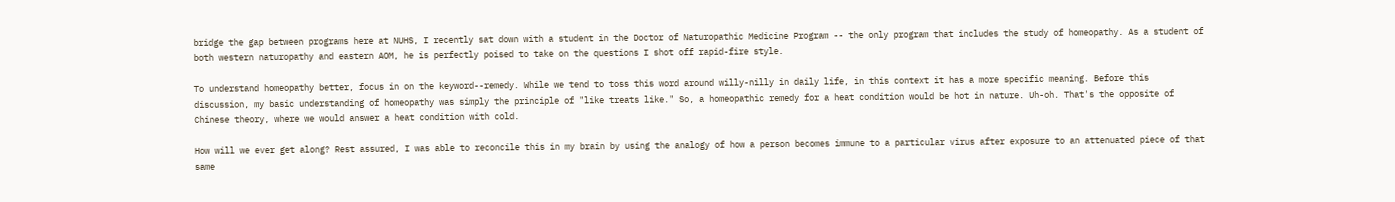bridge the gap between programs here at NUHS, I recently sat down with a student in the Doctor of Naturopathic Medicine Program -- the only program that includes the study of homeopathy. As a student of both western naturopathy and eastern AOM, he is perfectly poised to take on the questions I shot off rapid-fire style.

To understand homeopathy better, focus in on the keyword--remedy. While we tend to toss this word around willy-nilly in daily life, in this context it has a more specific meaning. Before this discussion, my basic understanding of homeopathy was simply the principle of "like treats like." So, a homeopathic remedy for a heat condition would be hot in nature. Uh-oh. That's the opposite of Chinese theory, where we would answer a heat condition with cold.

How will we ever get along? Rest assured, I was able to reconcile this in my brain by using the analogy of how a person becomes immune to a particular virus after exposure to an attenuated piece of that same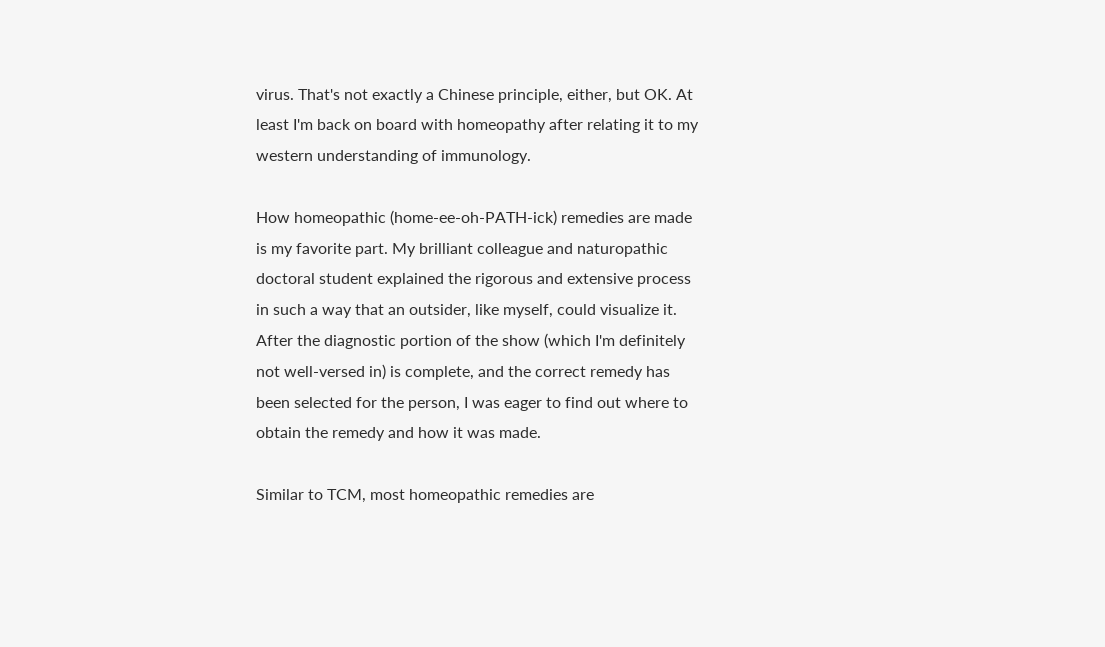virus. That's not exactly a Chinese principle, either, but OK. At least I'm back on board with homeopathy after relating it to my western understanding of immunology.

How homeopathic (home-ee-oh-PATH-ick) remedies are made is my favorite part. My brilliant colleague and naturopathic doctoral student explained the rigorous and extensive process in such a way that an outsider, like myself, could visualize it. After the diagnostic portion of the show (which I'm definitely not well-versed in) is complete, and the correct remedy has been selected for the person, I was eager to find out where to obtain the remedy and how it was made.

Similar to TCM, most homeopathic remedies are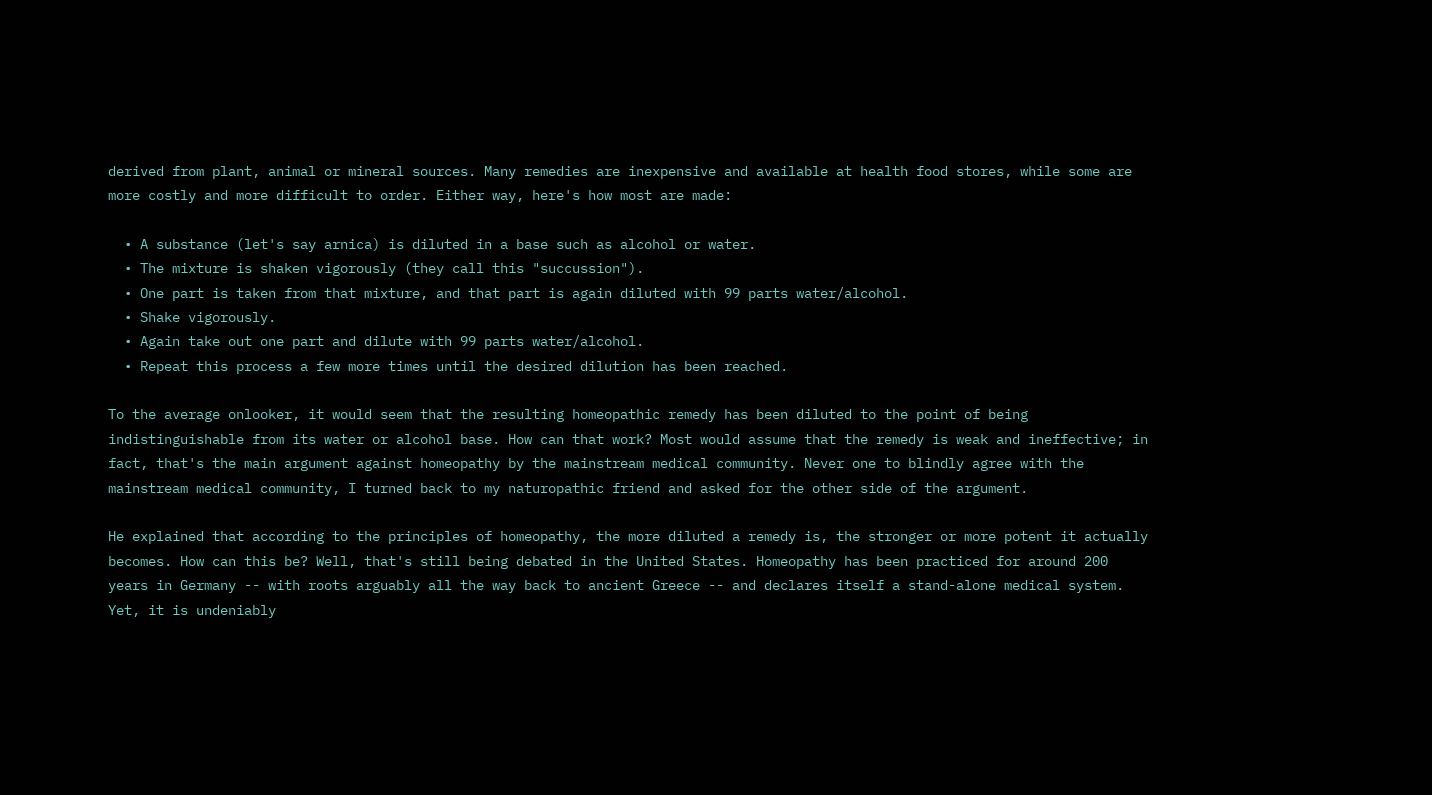derived from plant, animal or mineral sources. Many remedies are inexpensive and available at health food stores, while some are more costly and more difficult to order. Either way, here's how most are made:

  • A substance (let's say arnica) is diluted in a base such as alcohol or water.
  • The mixture is shaken vigorously (they call this "succussion").
  • One part is taken from that mixture, and that part is again diluted with 99 parts water/alcohol.
  • Shake vigorously.
  • Again take out one part and dilute with 99 parts water/alcohol.
  • Repeat this process a few more times until the desired dilution has been reached.

To the average onlooker, it would seem that the resulting homeopathic remedy has been diluted to the point of being indistinguishable from its water or alcohol base. How can that work? Most would assume that the remedy is weak and ineffective; in fact, that's the main argument against homeopathy by the mainstream medical community. Never one to blindly agree with the mainstream medical community, I turned back to my naturopathic friend and asked for the other side of the argument.

He explained that according to the principles of homeopathy, the more diluted a remedy is, the stronger or more potent it actually becomes. How can this be? Well, that's still being debated in the United States. Homeopathy has been practiced for around 200 years in Germany -- with roots arguably all the way back to ancient Greece -- and declares itself a stand-alone medical system. Yet, it is undeniably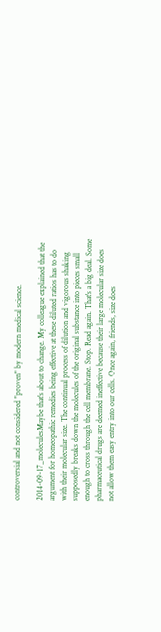controversial and not considered "proven" by modern medical science.

2014-09-17_moleculesMaybe that's about to change. My colleague explained that the argument for homeopathic remedies being effective at these diluted ratios has to do with their molecular size. The continual process of dilution and vigorous shaking supposedly breaks down the molecules of the original substance into pieces small enough to cross through the cell membrane. Stop. Read again. That's a big deal. Some pharmaceutical drugs are deemed ineffective because their large molecular size does not allow them easy entry into our cells. Once again, friends, size does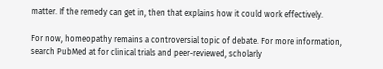matter. If the remedy can get in, then that explains how it could work effectively.

For now, homeopathy remains a controversial topic of debate. For more information, search PubMed at for clinical trials and peer-reviewed, scholarly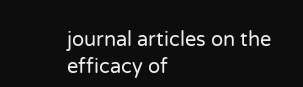journal articles on the efficacy of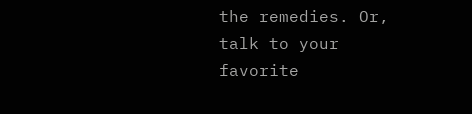the remedies. Or, talk to your favorite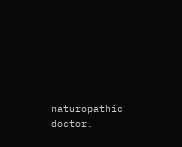naturopathic doctor.